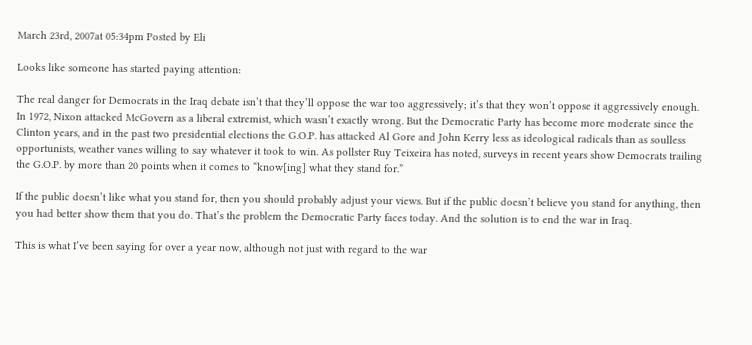March 23rd, 2007at 05:34pm Posted by Eli

Looks like someone has started paying attention:

The real danger for Democrats in the Iraq debate isn’t that they’ll oppose the war too aggressively; it’s that they won’t oppose it aggressively enough. In 1972, Nixon attacked McGovern as a liberal extremist, which wasn’t exactly wrong. But the Democratic Party has become more moderate since the Clinton years, and in the past two presidential elections the G.O.P. has attacked Al Gore and John Kerry less as ideological radicals than as soulless opportunists, weather vanes willing to say whatever it took to win. As pollster Ruy Teixeira has noted, surveys in recent years show Democrats trailing the G.O.P. by more than 20 points when it comes to “know[ing] what they stand for.”

If the public doesn’t like what you stand for, then you should probably adjust your views. But if the public doesn’t believe you stand for anything, then you had better show them that you do. That’s the problem the Democratic Party faces today. And the solution is to end the war in Iraq.

This is what I’ve been saying for over a year now, although not just with regard to the war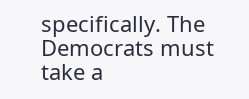specifically. The Democrats must take a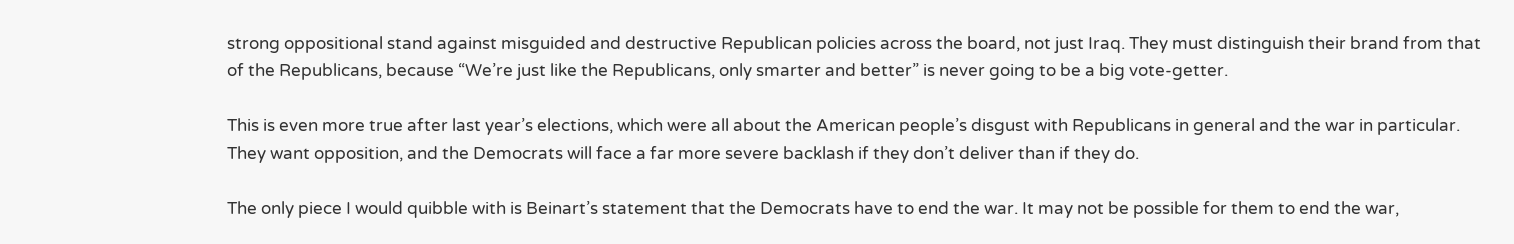strong oppositional stand against misguided and destructive Republican policies across the board, not just Iraq. They must distinguish their brand from that of the Republicans, because “We’re just like the Republicans, only smarter and better” is never going to be a big vote-getter.

This is even more true after last year’s elections, which were all about the American people’s disgust with Republicans in general and the war in particular. They want opposition, and the Democrats will face a far more severe backlash if they don’t deliver than if they do.

The only piece I would quibble with is Beinart’s statement that the Democrats have to end the war. It may not be possible for them to end the war,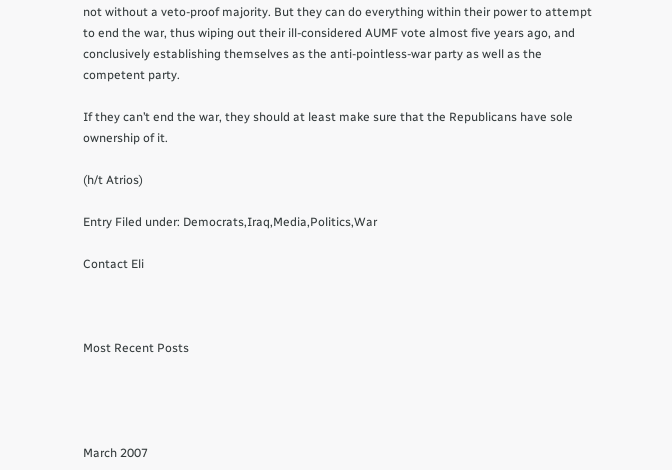not without a veto-proof majority. But they can do everything within their power to attempt to end the war, thus wiping out their ill-considered AUMF vote almost five years ago, and conclusively establishing themselves as the anti-pointless-war party as well as the competent party.

If they can’t end the war, they should at least make sure that the Republicans have sole ownership of it.

(h/t Atrios)

Entry Filed under: Democrats,Iraq,Media,Politics,War

Contact Eli



Most Recent Posts




March 2007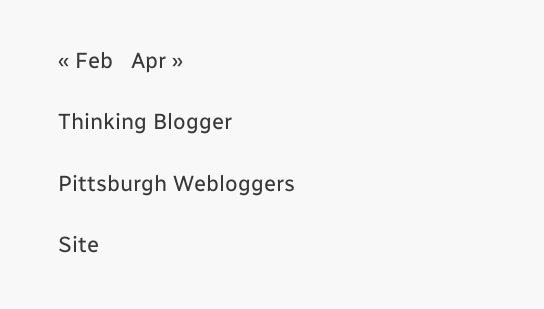« Feb   Apr »

Thinking Blogger

Pittsburgh Webloggers

Site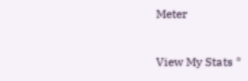Meter

View My Stats *